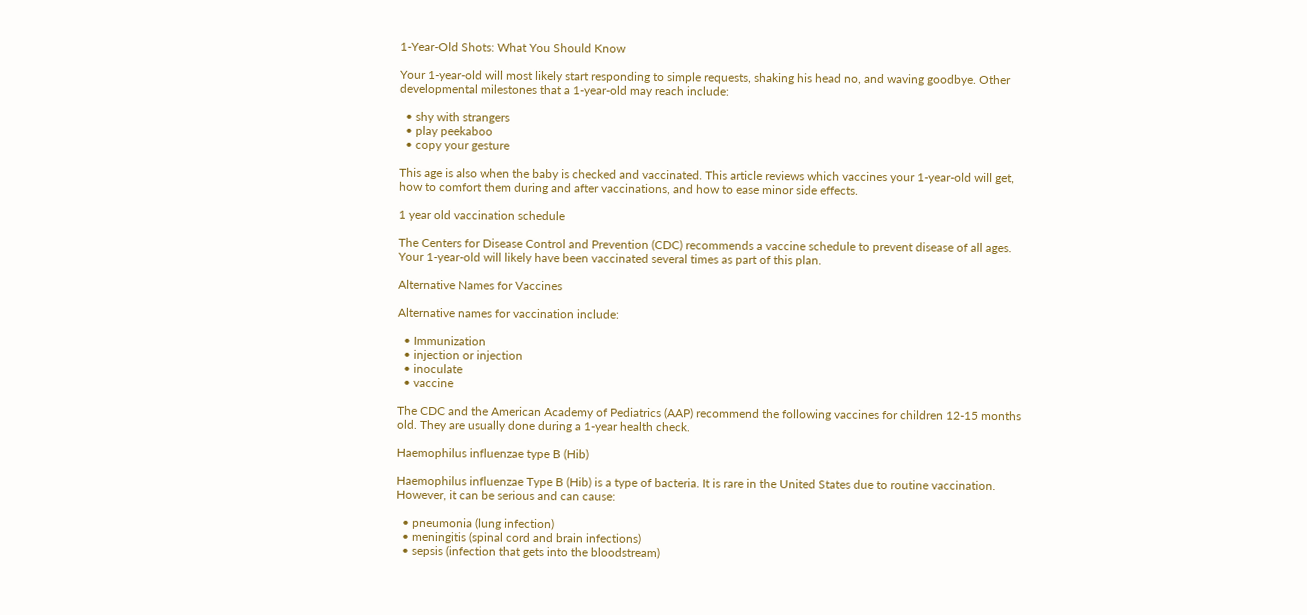1-Year-Old Shots: What You Should Know

Your 1-year-old will most likely start responding to simple requests, shaking his head no, and waving goodbye. Other developmental milestones that a 1-year-old may reach include:

  • shy with strangers
  • play peekaboo
  • copy your gesture

This age is also when the baby is checked and vaccinated. This article reviews which vaccines your 1-year-old will get, how to comfort them during and after vaccinations, and how to ease minor side effects.

1 year old vaccination schedule

The Centers for Disease Control and Prevention (CDC) recommends a vaccine schedule to prevent disease of all ages. Your 1-year-old will likely have been vaccinated several times as part of this plan.

Alternative Names for Vaccines

Alternative names for vaccination include:

  • Immunization
  • injection or injection
  • inoculate
  • vaccine

The CDC and the American Academy of Pediatrics (AAP) recommend the following vaccines for children 12-15 months old. They are usually done during a 1-year health check.

Haemophilus influenzae type B (Hib)

Haemophilus influenzae Type B (Hib) is a type of bacteria. It is rare in the United States due to routine vaccination. However, it can be serious and can cause:

  • pneumonia (lung infection)
  • meningitis (spinal cord and brain infections)
  • sepsis (infection that gets into the bloodstream)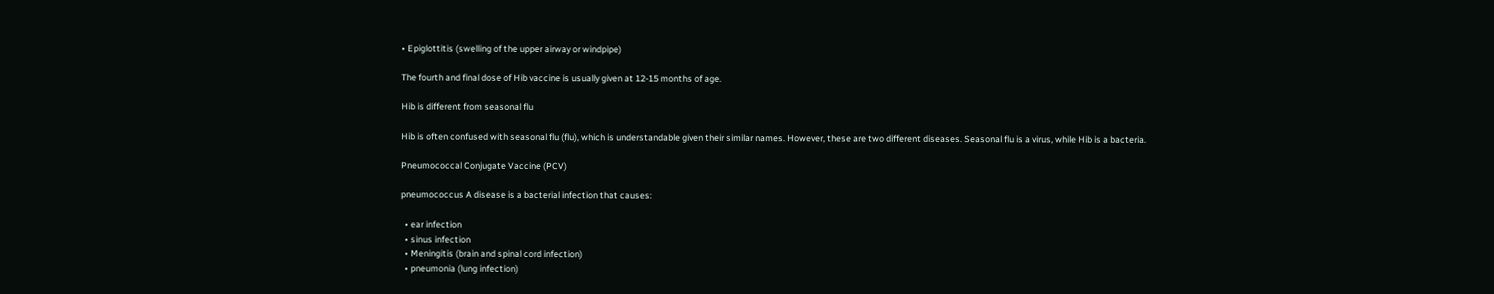• Epiglottitis (swelling of the upper airway or windpipe)

The fourth and final dose of Hib vaccine is usually given at 12-15 months of age.

Hib is different from seasonal flu

Hib is often confused with seasonal flu (flu), which is understandable given their similar names. However, these are two different diseases. Seasonal flu is a virus, while Hib is a bacteria.

Pneumococcal Conjugate Vaccine (PCV)

pneumococcus A disease is a bacterial infection that causes:

  • ear infection
  • sinus infection
  • Meningitis (brain and spinal cord infection)
  • pneumonia (lung infection)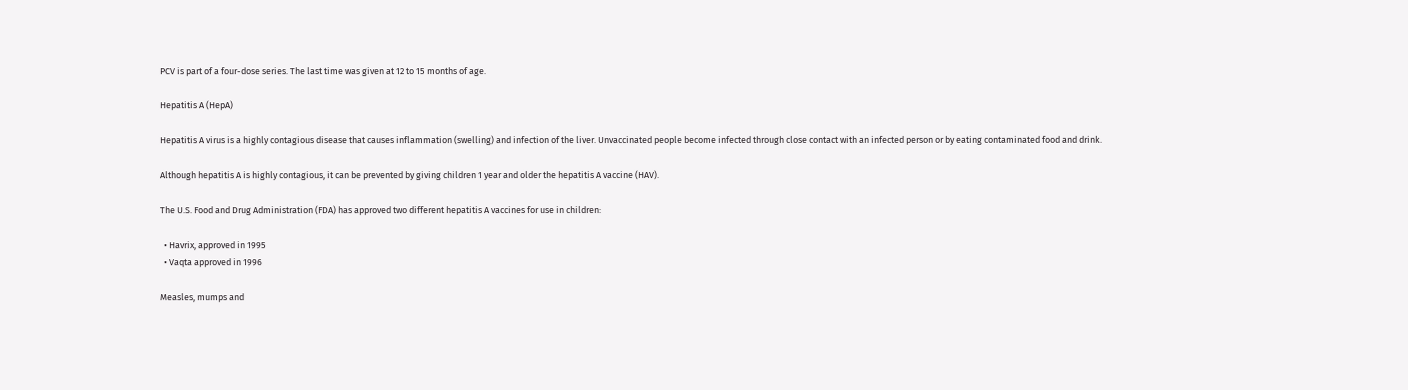PCV is part of a four-dose series. The last time was given at 12 to 15 months of age.

Hepatitis A (HepA)

Hepatitis A virus is a highly contagious disease that causes inflammation (swelling) and infection of the liver. Unvaccinated people become infected through close contact with an infected person or by eating contaminated food and drink.

Although hepatitis A is highly contagious, it can be prevented by giving children 1 year and older the hepatitis A vaccine (HAV).

The U.S. Food and Drug Administration (FDA) has approved two different hepatitis A vaccines for use in children:

  • Havrix, approved in 1995
  • Vaqta approved in 1996

Measles, mumps and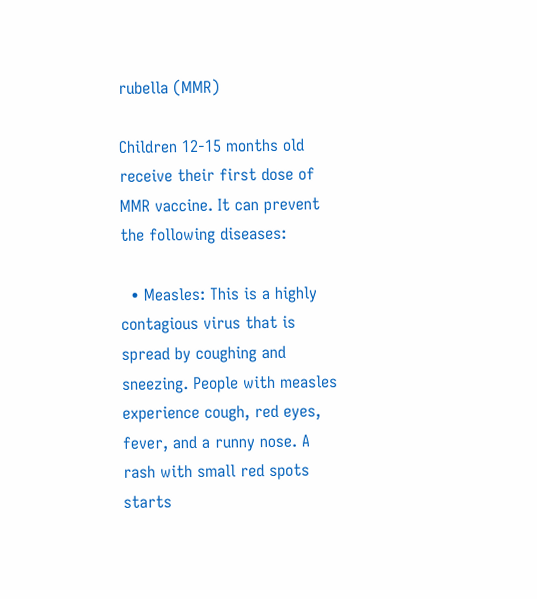rubella (MMR)

Children 12-15 months old receive their first dose of MMR vaccine. It can prevent the following diseases:

  • Measles: This is a highly contagious virus that is spread by coughing and sneezing. People with measles experience cough, red eyes, fever, and a runny nose. A rash with small red spots starts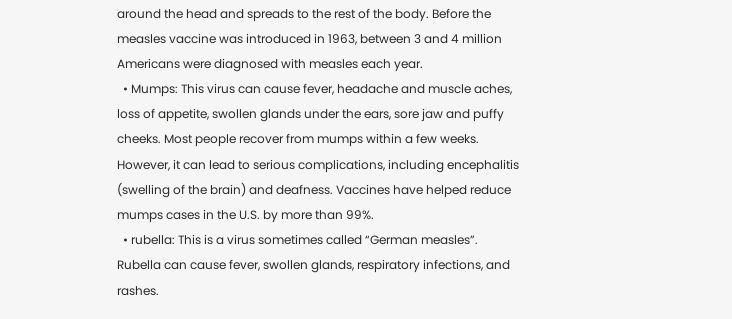around the head and spreads to the rest of the body. Before the measles vaccine was introduced in 1963, between 3 and 4 million Americans were diagnosed with measles each year.
  • Mumps: This virus can cause fever, headache and muscle aches, loss of appetite, swollen glands under the ears, sore jaw and puffy cheeks. Most people recover from mumps within a few weeks. However, it can lead to serious complications, including encephalitis (swelling of the brain) and deafness. Vaccines have helped reduce mumps cases in the U.S. by more than 99%.
  • rubella: This is a virus sometimes called “German measles”. Rubella can cause fever, swollen glands, respiratory infections, and rashes.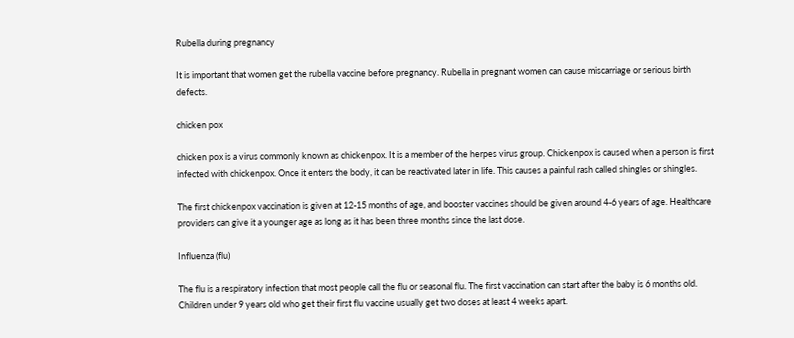Rubella during pregnancy

It is important that women get the rubella vaccine before pregnancy. Rubella in pregnant women can cause miscarriage or serious birth defects.

chicken pox

chicken pox is a virus commonly known as chickenpox. It is a member of the herpes virus group. Chickenpox is caused when a person is first infected with chickenpox. Once it enters the body, it can be reactivated later in life. This causes a painful rash called shingles or shingles.

The first chickenpox vaccination is given at 12-15 months of age, and booster vaccines should be given around 4-6 years of age. Healthcare providers can give it a younger age as long as it has been three months since the last dose.

Influenza (flu)

The flu is a respiratory infection that most people call the flu or seasonal flu. The first vaccination can start after the baby is 6 months old. Children under 9 years old who get their first flu vaccine usually get two doses at least 4 weeks apart.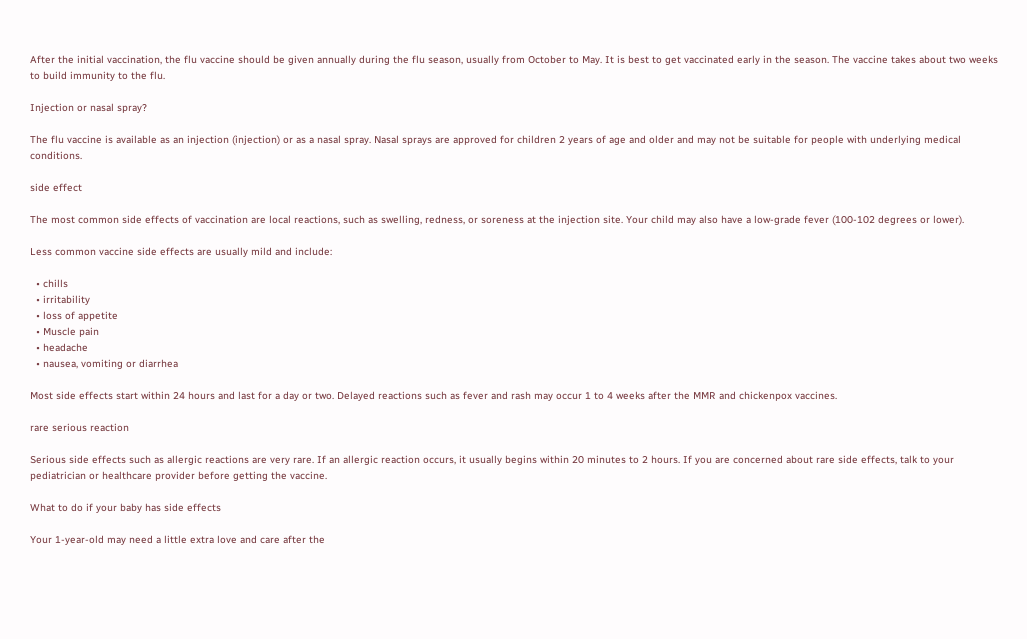After the initial vaccination, the flu vaccine should be given annually during the flu season, usually from October to May. It is best to get vaccinated early in the season. The vaccine takes about two weeks to build immunity to the flu.

Injection or nasal spray?

The flu vaccine is available as an injection (injection) or as a nasal spray. Nasal sprays are approved for children 2 years of age and older and may not be suitable for people with underlying medical conditions.

side effect

The most common side effects of vaccination are local reactions, such as swelling, redness, or soreness at the injection site. Your child may also have a low-grade fever (100-102 degrees or lower).

Less common vaccine side effects are usually mild and include:

  • chills
  • irritability
  • loss of appetite
  • Muscle pain
  • headache
  • nausea, vomiting or diarrhea

Most side effects start within 24 hours and last for a day or two. Delayed reactions such as fever and rash may occur 1 to 4 weeks after the MMR and chickenpox vaccines.

rare serious reaction

Serious side effects such as allergic reactions are very rare. If an allergic reaction occurs, it usually begins within 20 minutes to 2 hours. If you are concerned about rare side effects, talk to your pediatrician or healthcare provider before getting the vaccine.

What to do if your baby has side effects

Your 1-year-old may need a little extra love and care after the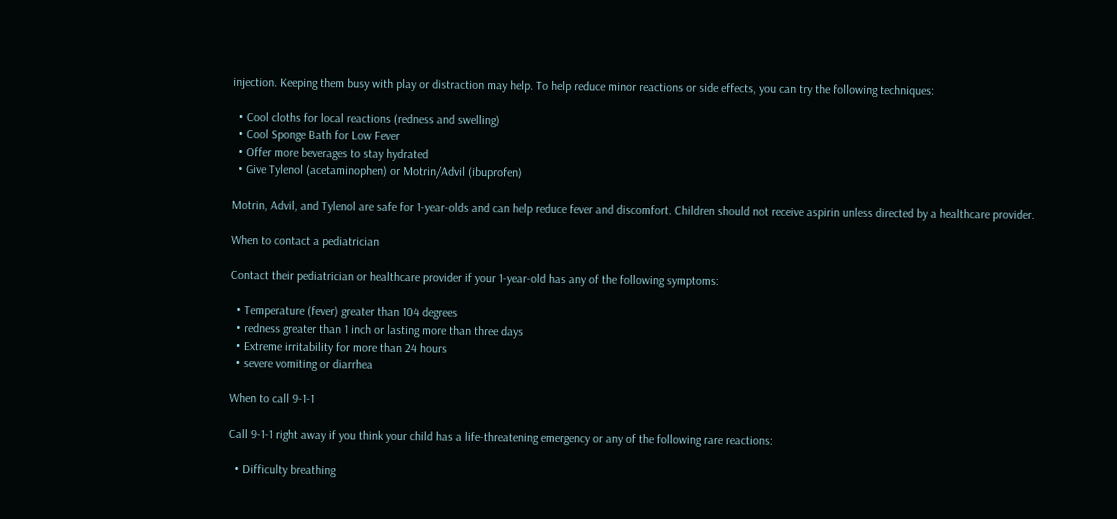injection. Keeping them busy with play or distraction may help. To help reduce minor reactions or side effects, you can try the following techniques:

  • Cool cloths for local reactions (redness and swelling)
  • Cool Sponge Bath for Low Fever
  • Offer more beverages to stay hydrated
  • Give Tylenol (acetaminophen) or Motrin/Advil (ibuprofen)

Motrin, Advil, and Tylenol are safe for 1-year-olds and can help reduce fever and discomfort. Children should not receive aspirin unless directed by a healthcare provider.

When to contact a pediatrician

Contact their pediatrician or healthcare provider if your 1-year-old has any of the following symptoms:

  • Temperature (fever) greater than 104 degrees
  • redness greater than 1 inch or lasting more than three days
  • Extreme irritability for more than 24 hours
  • severe vomiting or diarrhea

When to call 9-1-1

Call 9-1-1 right away if you think your child has a life-threatening emergency or any of the following rare reactions:

  • Difficulty breathing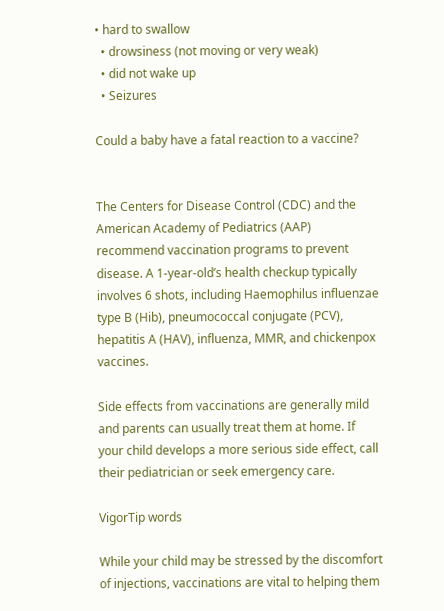• hard to swallow
  • drowsiness (not moving or very weak)
  • did not wake up
  • Seizures

Could a baby have a fatal reaction to a vaccine?


The Centers for Disease Control (CDC) and the American Academy of Pediatrics (AAP) recommend vaccination programs to prevent disease. A 1-year-old’s health checkup typically involves 6 shots, including Haemophilus influenzae type B (Hib), pneumococcal conjugate (PCV), hepatitis A (HAV), influenza, MMR, and chickenpox vaccines.

Side effects from vaccinations are generally mild and parents can usually treat them at home. If your child develops a more serious side effect, call their pediatrician or seek emergency care.

VigorTip words

While your child may be stressed by the discomfort of injections, vaccinations are vital to helping them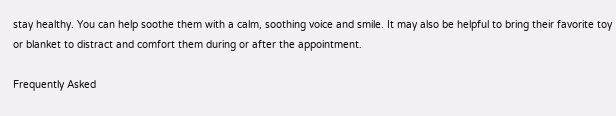stay healthy. You can help soothe them with a calm, soothing voice and smile. It may also be helpful to bring their favorite toy or blanket to distract and comfort them during or after the appointment.

Frequently Asked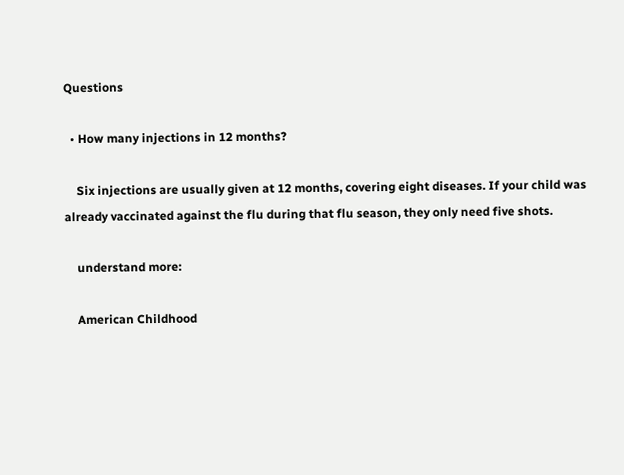Questions

  • How many injections in 12 months?

    Six injections are usually given at 12 months, covering eight diseases. If your child was already vaccinated against the flu during that flu season, they only need five shots.

    understand more:

    American Childhood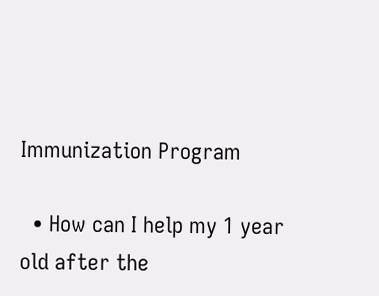Immunization Program

  • How can I help my 1 year old after the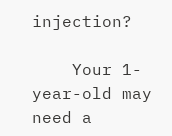injection?

    Your 1-year-old may need a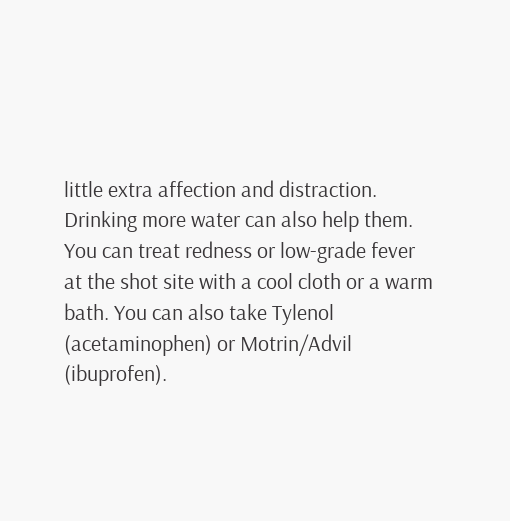little extra affection and distraction. Drinking more water can also help them. You can treat redness or low-grade fever at the shot site with a cool cloth or a warm bath. You can also take Tylenol (acetaminophen) or Motrin/Advil (ibuprofen).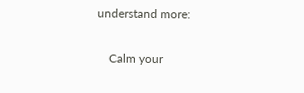understand more:

    Calm your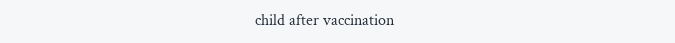child after vaccination